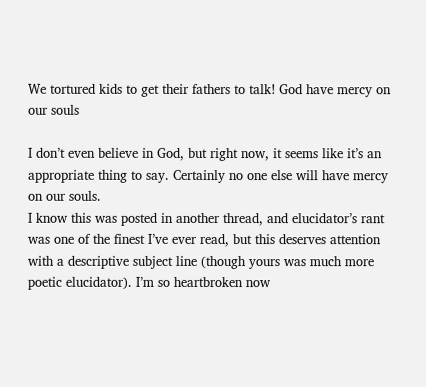We tortured kids to get their fathers to talk! God have mercy on our souls

I don’t even believe in God, but right now, it seems like it’s an appropriate thing to say. Certainly no one else will have mercy on our souls.
I know this was posted in another thread, and elucidator’s rant was one of the finest I’ve ever read, but this deserves attention with a descriptive subject line (though yours was much more poetic elucidator). I’m so heartbroken now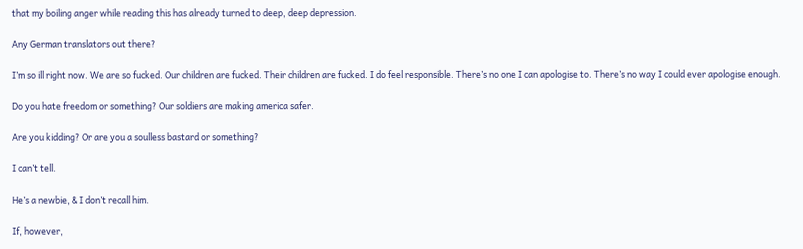that my boiling anger while reading this has already turned to deep, deep depression.

Any German translators out there?

I’m so ill right now. We are so fucked. Our children are fucked. Their children are fucked. I do feel responsible. There’s no one I can apologise to. There’s no way I could ever apologise enough.

Do you hate freedom or something? Our soldiers are making america safer.

Are you kidding? Or are you a soulless bastard or something?

I can’t tell.

He’s a newbie, & I don’t recall him.

If, however,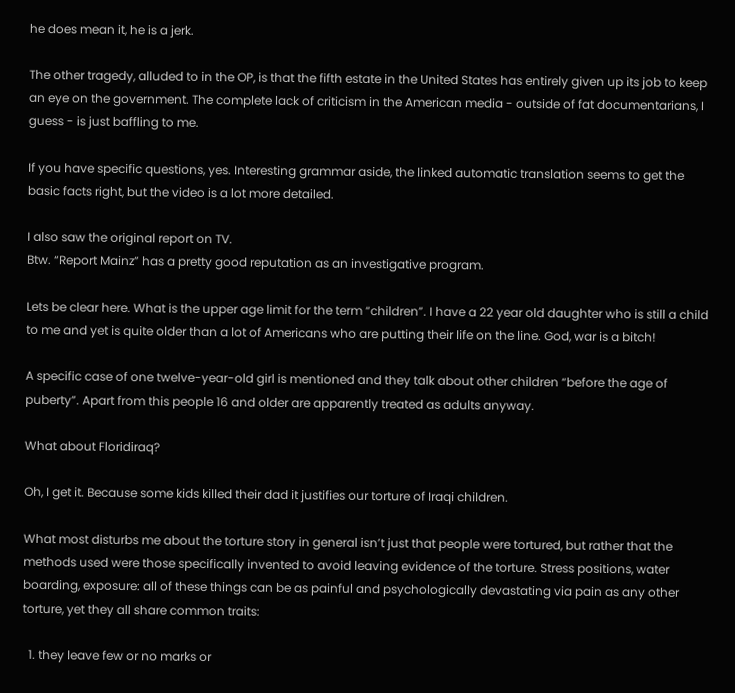he does mean it, he is a jerk.

The other tragedy, alluded to in the OP, is that the fifth estate in the United States has entirely given up its job to keep an eye on the government. The complete lack of criticism in the American media - outside of fat documentarians, I guess - is just baffling to me.

If you have specific questions, yes. Interesting grammar aside, the linked automatic translation seems to get the basic facts right, but the video is a lot more detailed.

I also saw the original report on TV.
Btw. “Report Mainz” has a pretty good reputation as an investigative program.

Lets be clear here. What is the upper age limit for the term “children”. I have a 22 year old daughter who is still a child to me and yet is quite older than a lot of Americans who are putting their life on the line. God, war is a bitch!

A specific case of one twelve-year-old girl is mentioned and they talk about other children “before the age of puberty”. Apart from this people 16 and older are apparently treated as adults anyway.

What about Floridiraq?

Oh, I get it. Because some kids killed their dad it justifies our torture of Iraqi children.

What most disturbs me about the torture story in general isn’t just that people were tortured, but rather that the methods used were those specifically invented to avoid leaving evidence of the torture. Stress positions, water boarding, exposure: all of these things can be as painful and psychologically devastating via pain as any other torture, yet they all share common traits:

  1. they leave few or no marks or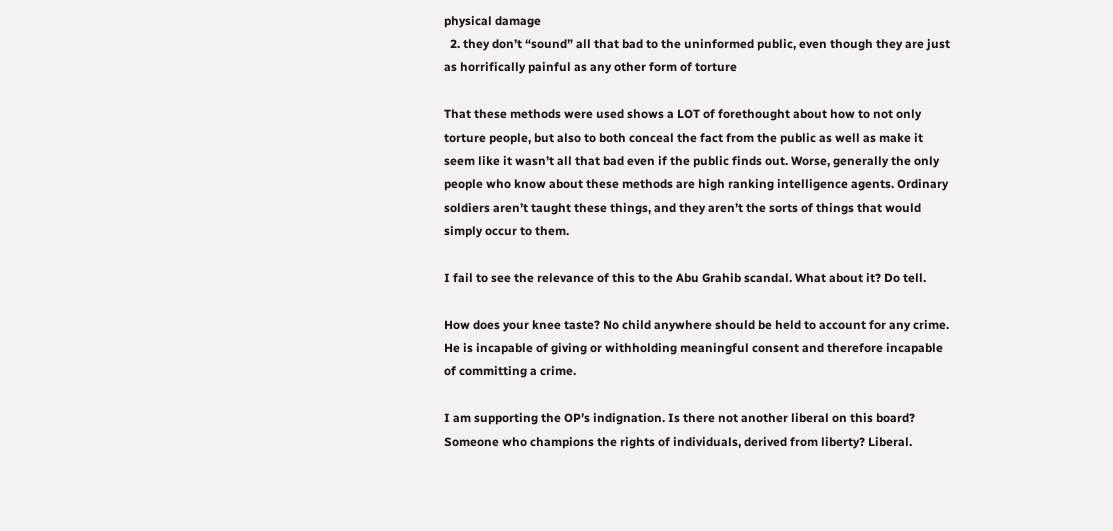physical damage
  2. they don’t “sound” all that bad to the uninformed public, even though they are just as horrifically painful as any other form of torture

That these methods were used shows a LOT of forethought about how to not only torture people, but also to both conceal the fact from the public as well as make it seem like it wasn’t all that bad even if the public finds out. Worse, generally the only people who know about these methods are high ranking intelligence agents. Ordinary soldiers aren’t taught these things, and they aren’t the sorts of things that would simply occur to them.

I fail to see the relevance of this to the Abu Grahib scandal. What about it? Do tell.

How does your knee taste? No child anywhere should be held to account for any crime. He is incapable of giving or withholding meaningful consent and therefore incapable of committing a crime.

I am supporting the OP’s indignation. Is there not another liberal on this board? Someone who champions the rights of individuals, derived from liberty? Liberal.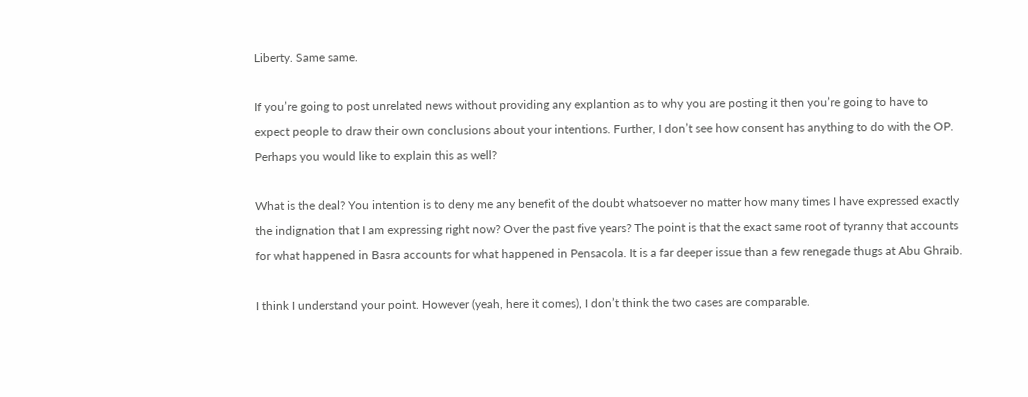Liberty. Same same.

If you’re going to post unrelated news without providing any explantion as to why you are posting it then you’re going to have to expect people to draw their own conclusions about your intentions. Further, I don’t see how consent has anything to do with the OP. Perhaps you would like to explain this as well?

What is the deal? You intention is to deny me any benefit of the doubt whatsoever no matter how many times I have expressed exactly the indignation that I am expressing right now? Over the past five years? The point is that the exact same root of tyranny that accounts for what happened in Basra accounts for what happened in Pensacola. It is a far deeper issue than a few renegade thugs at Abu Ghraib.

I think I understand your point. However (yeah, here it comes), I don’t think the two cases are comparable.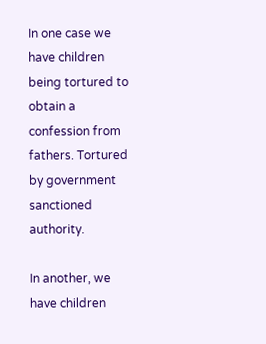In one case we have children being tortured to obtain a confession from fathers. Tortured by government sanctioned authority.

In another, we have children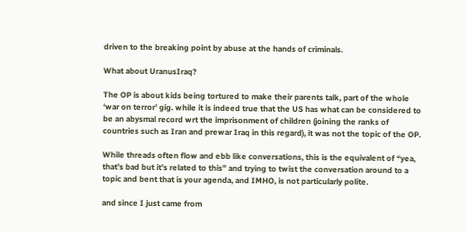driven to the breaking point by abuse at the hands of criminals.

What about UranusIraq?

The OP is about kids being tortured to make their parents talk, part of the whole ‘war on terror’ gig. while it is indeed true that the US has what can be considered to be an abysmal record wrt the imprisonment of children (joining the ranks of countries such as Iran and prewar Iraq in this regard), it was not the topic of the OP.

While threads often flow and ebb like conversations, this is the equivalent of “yea, that’s bad but it’s related to this” and trying to twist the conversation around to a topic and bent that is your agenda, and IMHO, is not particularly polite.

and since I just came from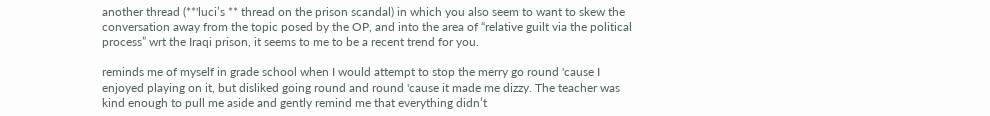another thread (**'luci’s ** thread on the prison scandal) in which you also seem to want to skew the conversation away from the topic posed by the OP, and into the area of “relative guilt via the political process” wrt the Iraqi prison, it seems to me to be a recent trend for you.

reminds me of myself in grade school when I would attempt to stop the merry go round 'cause I enjoyed playing on it, but disliked going round and round 'cause it made me dizzy. The teacher was kind enough to pull me aside and gently remind me that everything didn’t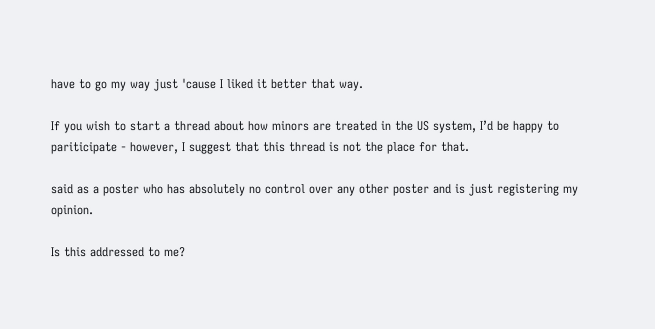have to go my way just 'cause I liked it better that way.

If you wish to start a thread about how minors are treated in the US system, I’d be happy to pariticipate - however, I suggest that this thread is not the place for that.

said as a poster who has absolutely no control over any other poster and is just registering my opinion.

Is this addressed to me?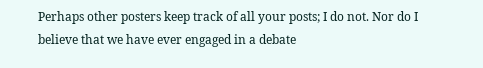Perhaps other posters keep track of all your posts; I do not. Nor do I believe that we have ever engaged in a debate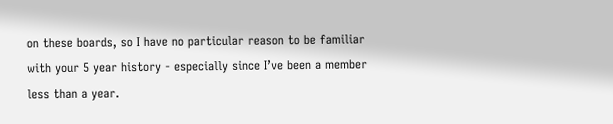on these boards, so I have no particular reason to be familiar with your 5 year history - especially since I’ve been a member less than a year.